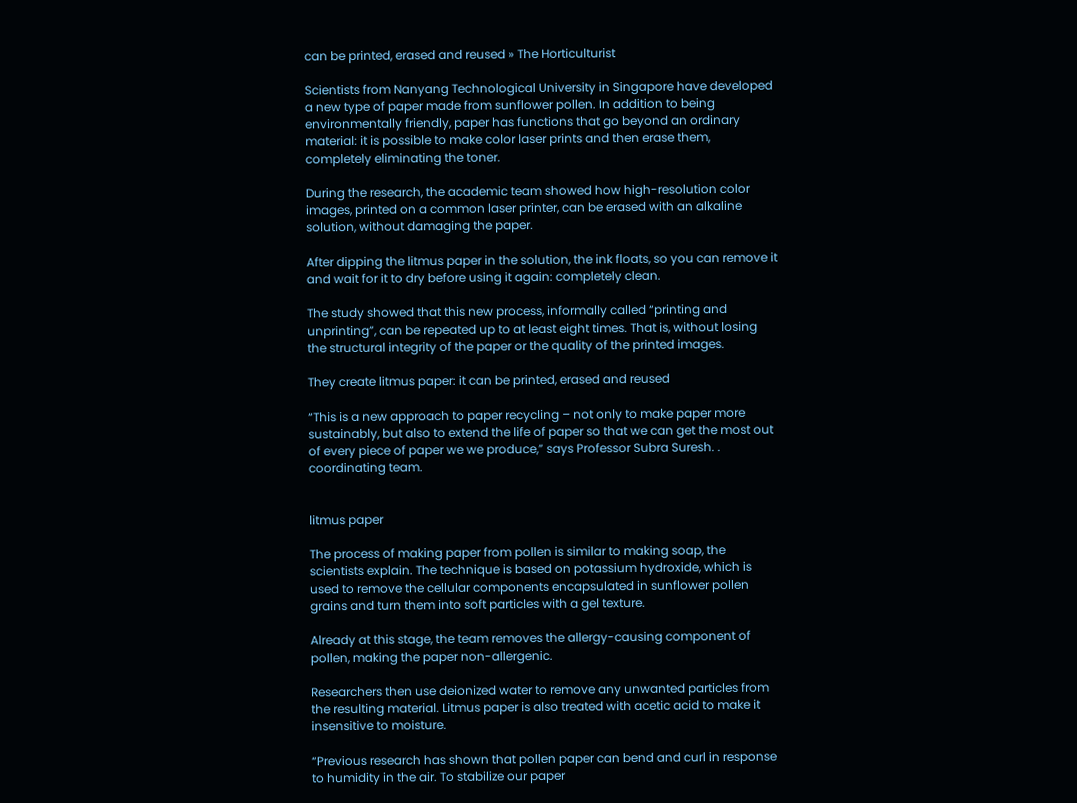can be printed, erased and reused » The Horticulturist

Scientists from Nanyang Technological University in Singapore have developed a new type of paper made from sunflower pollen. In addition to being environmentally friendly, paper has functions that go beyond an ordinary material: it is possible to make color laser prints and then erase them, completely eliminating the toner.

During the research, the academic team showed how high-resolution color images, printed on a common laser printer, can be erased with an alkaline solution, without damaging the paper.

After dipping the litmus paper in the solution, the ink floats, so you can remove it and wait for it to dry before using it again: completely clean.

The study showed that this new process, informally called “printing and unprinting”, can be repeated up to at least eight times. That is, without losing the structural integrity of the paper or the quality of the printed images.

They create litmus paper: it can be printed, erased and reused

“This is a new approach to paper recycling – not only to make paper more sustainably, but also to extend the life of paper so that we can get the most out of every piece of paper we we produce,” says Professor Subra Suresh. . coordinating team.


litmus paper

The process of making paper from pollen is similar to making soap, the scientists explain. The technique is based on potassium hydroxide, which is used to remove the cellular components encapsulated in sunflower pollen grains and turn them into soft particles with a gel texture.

Already at this stage, the team removes the allergy-causing component of pollen, making the paper non-allergenic.

Researchers then use deionized water to remove any unwanted particles from the resulting material. Litmus paper is also treated with acetic acid to make it insensitive to moisture.

“Previous research has shown that pollen paper can bend and curl in response to humidity in the air. To stabilize our paper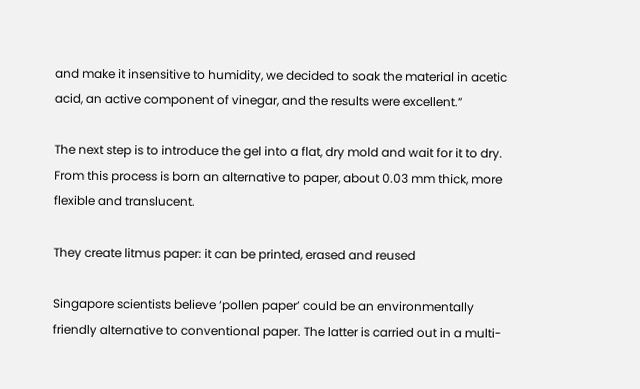and make it insensitive to humidity, we decided to soak the material in acetic acid, an active component of vinegar, and the results were excellent.”

The next step is to introduce the gel into a flat, dry mold and wait for it to dry. From this process is born an alternative to paper, about 0.03 mm thick, more flexible and translucent.

They create litmus paper: it can be printed, erased and reused

Singapore scientists believe ‘pollen paper’ could be an environmentally friendly alternative to conventional paper. The latter is carried out in a multi-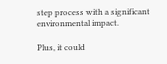step process with a significant environmental impact.

Plus, it could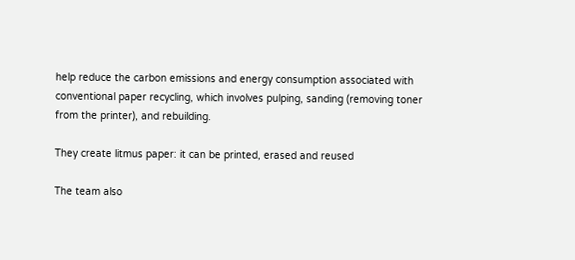help reduce the carbon emissions and energy consumption associated with conventional paper recycling, which involves pulping, sanding (removing toner from the printer), and rebuilding.

They create litmus paper: it can be printed, erased and reused

The team also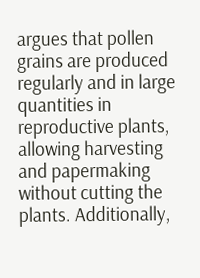argues that pollen grains are produced regularly and in large quantities in reproductive plants, allowing harvesting and papermaking without cutting the plants. Additionally,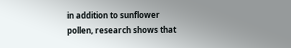in addition to sunflower pollen, research shows that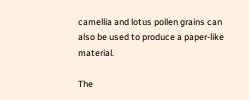camellia and lotus pollen grains can also be used to produce a paper-like material.

The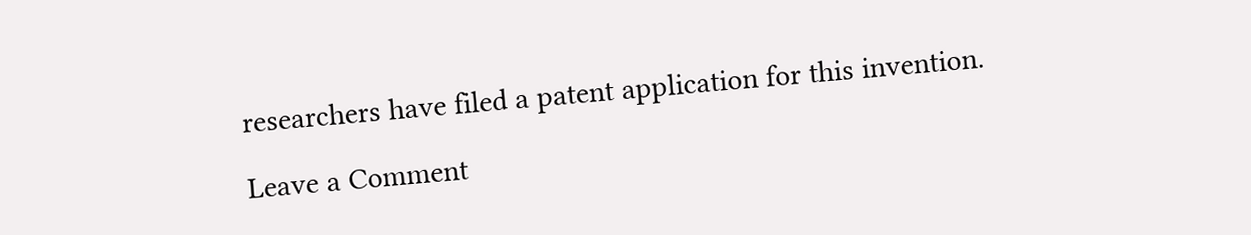researchers have filed a patent application for this invention.

Leave a Comment